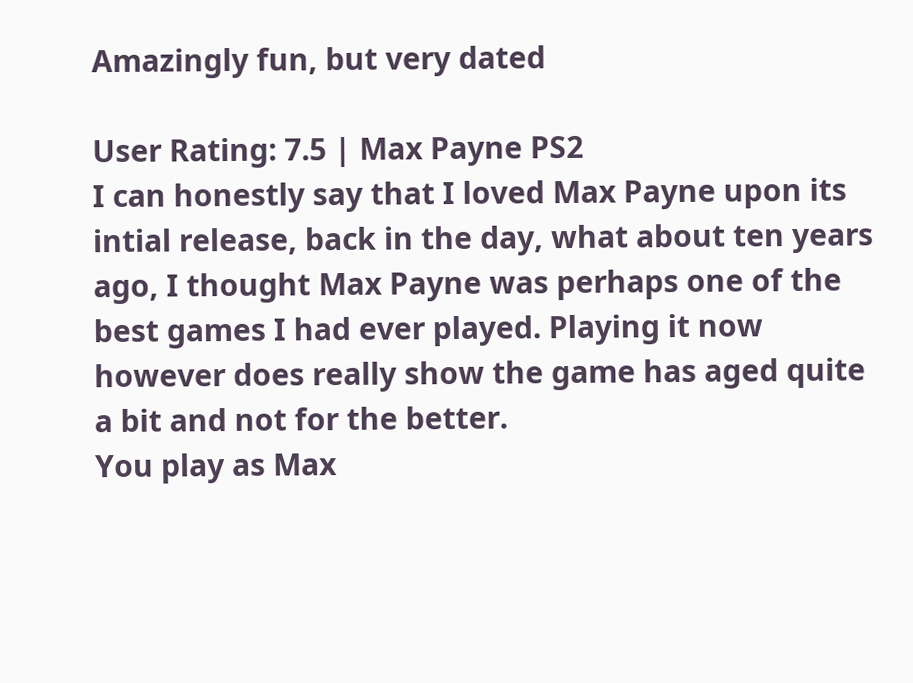Amazingly fun, but very dated

User Rating: 7.5 | Max Payne PS2
I can honestly say that I loved Max Payne upon its intial release, back in the day, what about ten years ago, I thought Max Payne was perhaps one of the best games I had ever played. Playing it now however does really show the game has aged quite a bit and not for the better.
You play as Max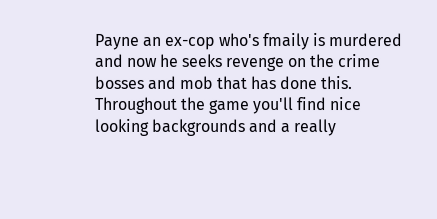Payne an ex-cop who's fmaily is murdered and now he seeks revenge on the crime bosses and mob that has done this. Throughout the game you'll find nice looking backgrounds and a really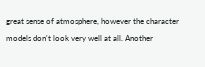great sense of atmosphere, however the character models don't look very well at all. Another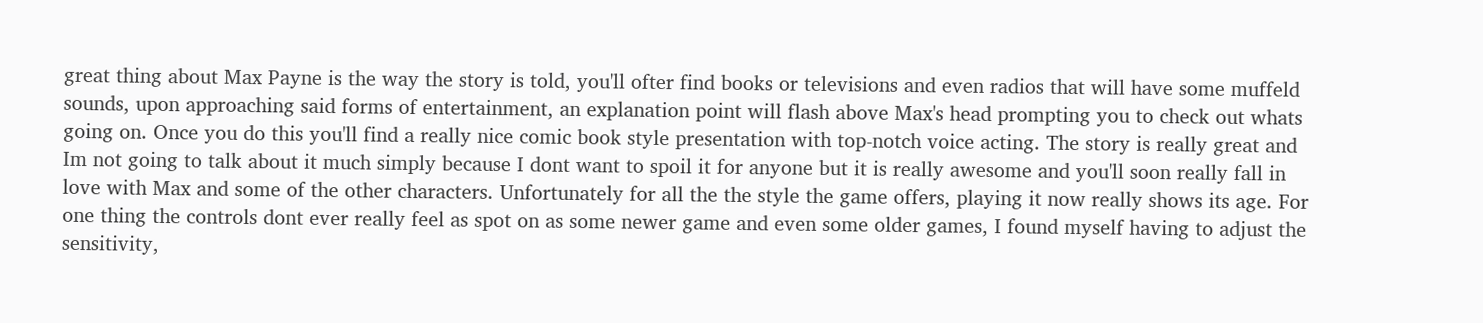great thing about Max Payne is the way the story is told, you'll ofter find books or televisions and even radios that will have some muffeld sounds, upon approaching said forms of entertainment, an explanation point will flash above Max's head prompting you to check out whats going on. Once you do this you'll find a really nice comic book style presentation with top-notch voice acting. The story is really great and Im not going to talk about it much simply because I dont want to spoil it for anyone but it is really awesome and you'll soon really fall in love with Max and some of the other characters. Unfortunately for all the the style the game offers, playing it now really shows its age. For one thing the controls dont ever really feel as spot on as some newer game and even some older games, I found myself having to adjust the sensitivity,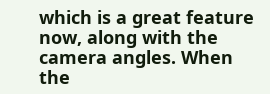which is a great feature now, along with the camera angles. When the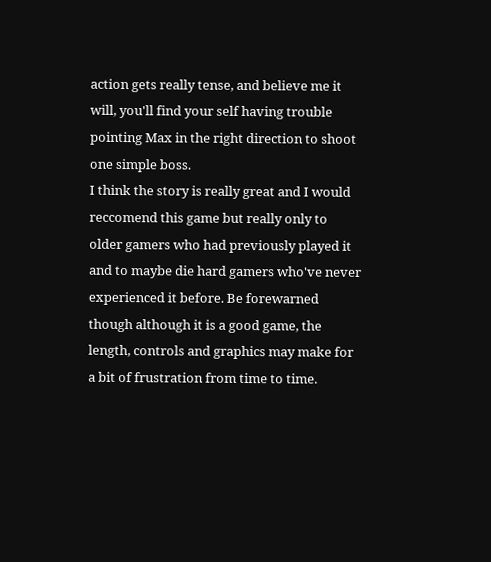action gets really tense, and believe me it will, you'll find your self having trouble pointing Max in the right direction to shoot one simple boss.
I think the story is really great and I would reccomend this game but really only to older gamers who had previously played it and to maybe die hard gamers who've never experienced it before. Be forewarned though although it is a good game, the length, controls and graphics may make for a bit of frustration from time to time.